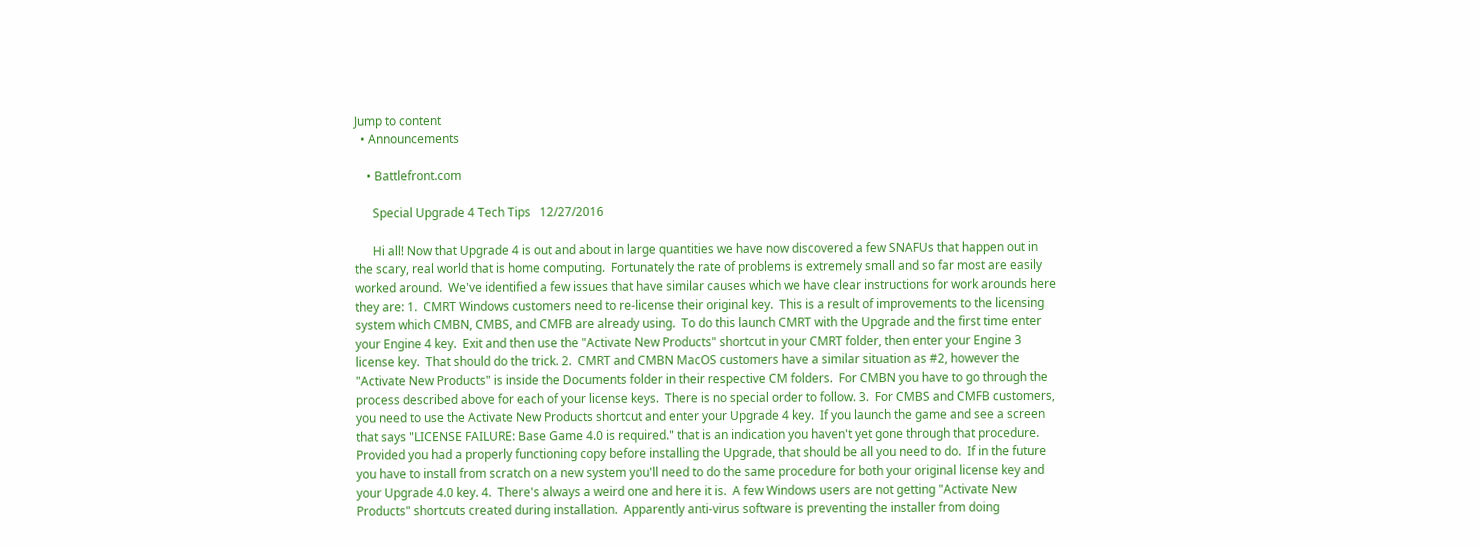Jump to content
  • Announcements

    • Battlefront.com

      Special Upgrade 4 Tech Tips   12/27/2016

      Hi all! Now that Upgrade 4 is out and about in large quantities we have now discovered a few SNAFUs that happen out in the scary, real world that is home computing.  Fortunately the rate of problems is extremely small and so far most are easily worked around.  We've identified a few issues that have similar causes which we have clear instructions for work arounds here they are: 1.  CMRT Windows customers need to re-license their original key.  This is a result of improvements to the licensing system which CMBN, CMBS, and CMFB are already using.  To do this launch CMRT with the Upgrade and the first time enter your Engine 4 key.  Exit and then use the "Activate New Products" shortcut in your CMRT folder, then enter your Engine 3 license key.  That should do the trick. 2.  CMRT and CMBN MacOS customers have a similar situation as #2, however the "Activate New Products" is inside the Documents folder in their respective CM folders.  For CMBN you have to go through the process described above for each of your license keys.  There is no special order to follow. 3.  For CMBS and CMFB customers, you need to use the Activate New Products shortcut and enter your Upgrade 4 key.  If you launch the game and see a screen that says "LICENSE FAILURE: Base Game 4.0 is required." that is an indication you haven't yet gone through that procedure.  Provided you had a properly functioning copy before installing the Upgrade, that should be all you need to do.  If in the future you have to install from scratch on a new system you'll need to do the same procedure for both your original license key and your Upgrade 4.0 key. 4.  There's always a weird one and here it is.  A few Windows users are not getting "Activate New Products" shortcuts created during installation.  Apparently anti-virus software is preventing the installer from doing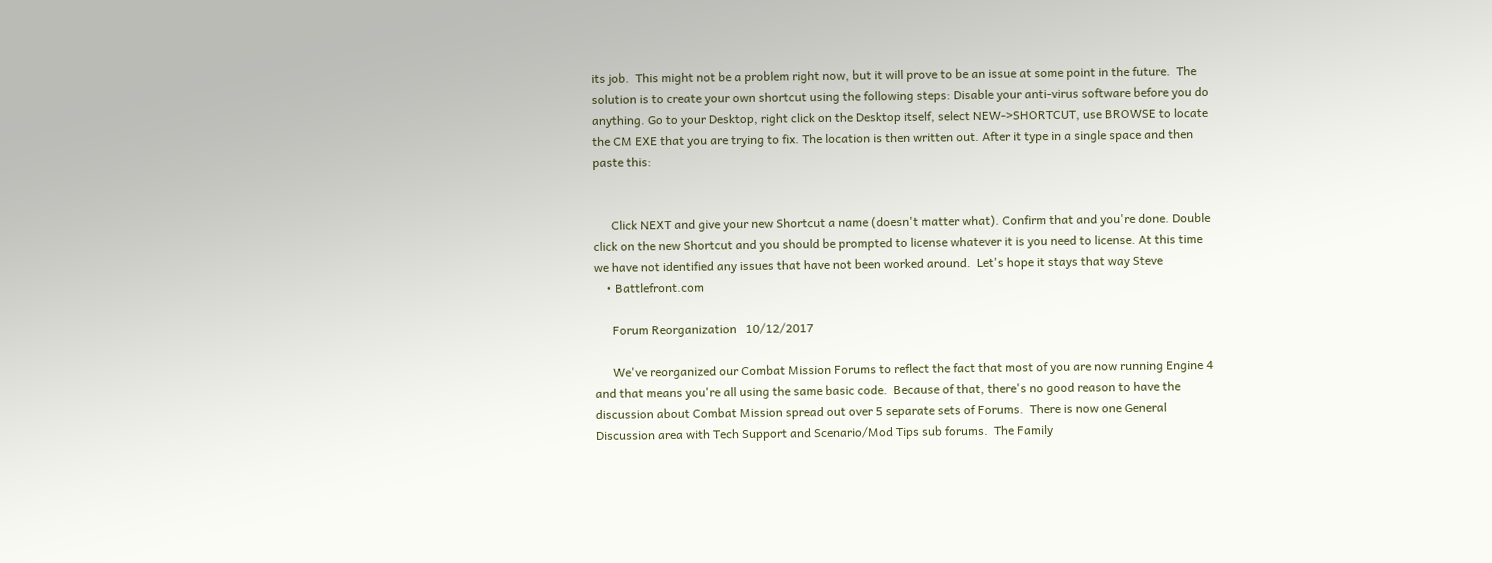its job.  This might not be a problem right now, but it will prove to be an issue at some point in the future.  The solution is to create your own shortcut using the following steps: Disable your anti-virus software before you do anything. Go to your Desktop, right click on the Desktop itself, select NEW->SHORTCUT, use BROWSE to locate the CM EXE that you are trying to fix. The location is then written out. After it type in a single space and then paste this:


      Click NEXT and give your new Shortcut a name (doesn't matter what). Confirm that and you're done. Double click on the new Shortcut and you should be prompted to license whatever it is you need to license. At this time we have not identified any issues that have not been worked around.  Let's hope it stays that way Steve
    • Battlefront.com

      Forum Reorganization   10/12/2017

      We've reorganized our Combat Mission Forums to reflect the fact that most of you are now running Engine 4 and that means you're all using the same basic code.  Because of that, there's no good reason to have the discussion about Combat Mission spread out over 5 separate sets of Forums.  There is now one General Discussion area with Tech Support and Scenario/Mod Tips sub forums.  The Family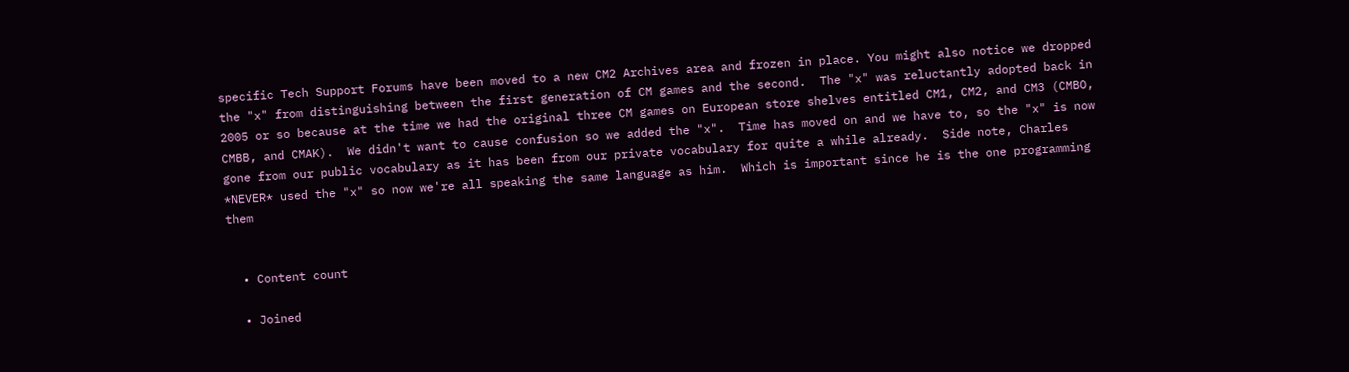specific Tech Support Forums have been moved to a new CM2 Archives area and frozen in place. You might also notice we dropped the "x" from distinguishing between the first generation of CM games and the second.  The "x" was reluctantly adopted back in 2005 or so because at the time we had the original three CM games on European store shelves entitled CM1, CM2, and CM3 (CMBO, CMBB, and CMAK).  We didn't want to cause confusion so we added the "x".  Time has moved on and we have to, so the "x" is now gone from our public vocabulary as it has been from our private vocabulary for quite a while already.  Side note, Charles *NEVER* used the "x" so now we're all speaking the same language as him.  Which is important since he is the one programming them


  • Content count

  • Joined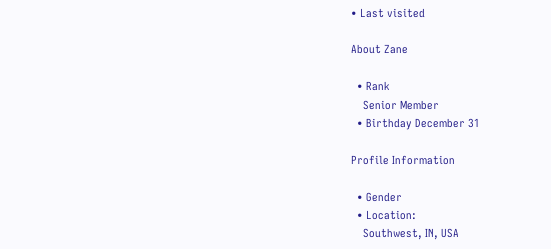• Last visited

About Zane

  • Rank
    Senior Member
  • Birthday December 31

Profile Information

  • Gender
  • Location:
    Southwest, IN, USA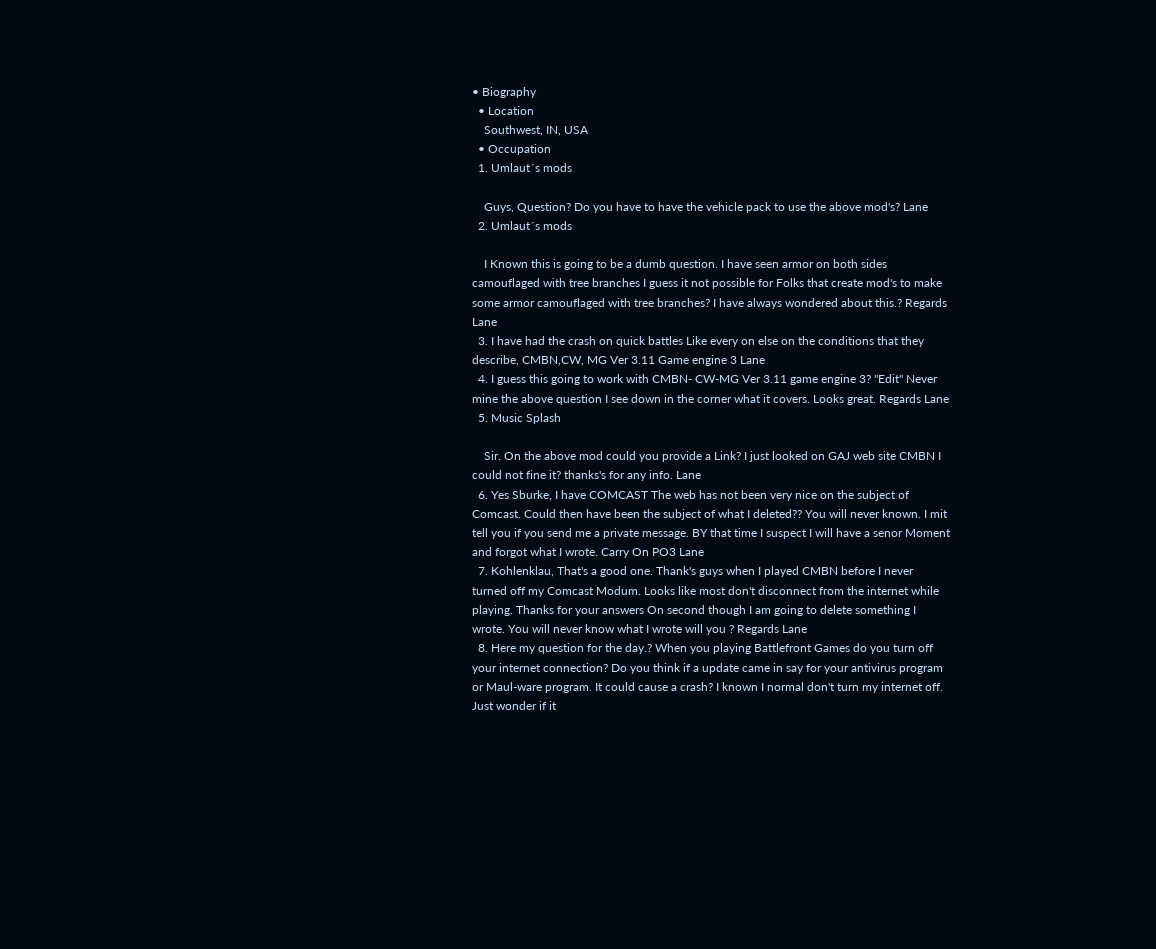• Biography
  • Location
    Southwest, IN, USA
  • Occupation
  1. Umlaut´s mods

    Guys, Question? Do you have to have the vehicle pack to use the above mod's? Lane
  2. Umlaut´s mods

    I Known this is going to be a dumb question. I have seen armor on both sides camouflaged with tree branches I guess it not possible for Folks that create mod's to make some armor camouflaged with tree branches? I have always wondered about this.? Regards Lane
  3. I have had the crash on quick battles Like every on else on the conditions that they describe, CMBN,CW, MG Ver 3.11 Game engine 3 Lane
  4. I guess this going to work with CMBN- CW-MG Ver 3.11 game engine 3? "Edit" Never mine the above question I see down in the corner what it covers. Looks great. Regards Lane
  5. Music Splash

    Sir. On the above mod could you provide a Link? I just looked on GAJ web site CMBN I could not fine it? thanks's for any info. Lane
  6. Yes Sburke, I have COMCAST The web has not been very nice on the subject of Comcast. Could then have been the subject of what I deleted?? You will never known. I mit tell you if you send me a private message. BY that time I suspect I will have a senor Moment and forgot what I wrote. Carry On PO3 Lane
  7. Kohlenklau, That's a good one. Thank's guys when I played CMBN before I never turned off my Comcast Modum. Looks like most don't disconnect from the internet while playing. Thanks for your answers On second though I am going to delete something I wrote. You will never know what I wrote will you ? Regards Lane
  8. Here my question for the day.? When you playing Battlefront Games do you turn off your internet connection? Do you think if a update came in say for your antivirus program or Maul-ware program. It could cause a crash? I known I normal don't turn my internet off. Just wonder if it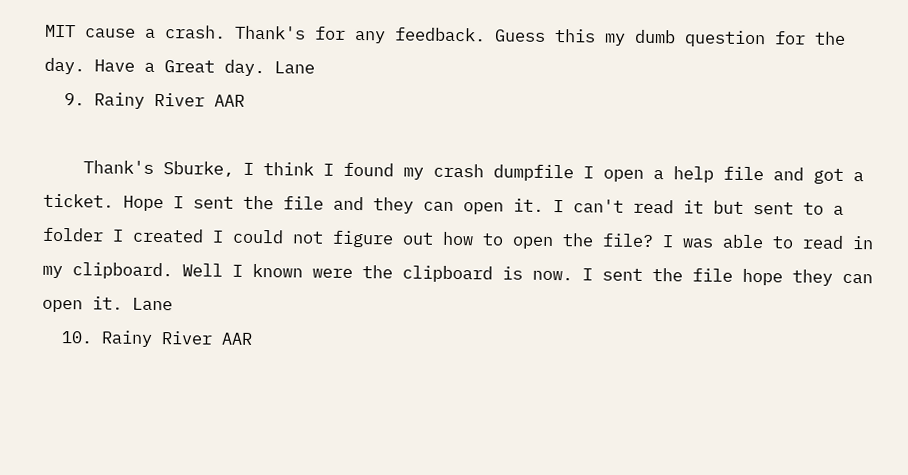MIT cause a crash. Thank's for any feedback. Guess this my dumb question for the day. Have a Great day. Lane
  9. Rainy River AAR

    Thank's Sburke, I think I found my crash dumpfile I open a help file and got a ticket. Hope I sent the file and they can open it. I can't read it but sent to a folder I created I could not figure out how to open the file? I was able to read in my clipboard. Well I known were the clipboard is now. I sent the file hope they can open it. Lane
  10. Rainy River AAR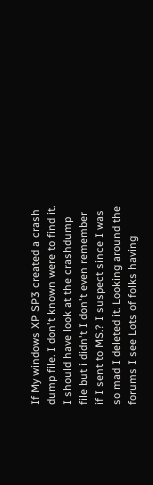If My windows XP SP3 created a crash dump file. I don't known were to find it. I should have look at the crashdump file but i didn't I don't even remember if I sent to MS.? I suspect since I was so mad I deleted it. Looking around the forums I see Lots of folks having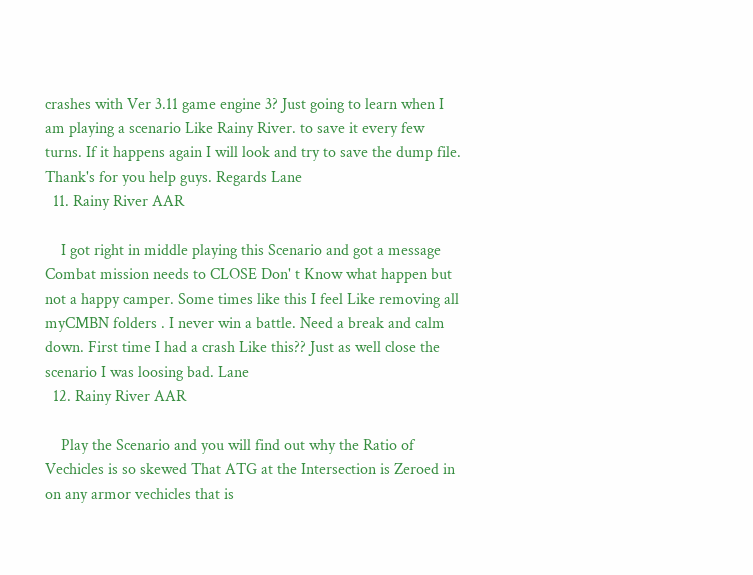crashes with Ver 3.11 game engine 3? Just going to learn when I am playing a scenario Like Rainy River. to save it every few turns. If it happens again I will look and try to save the dump file. Thank's for you help guys. Regards Lane
  11. Rainy River AAR

    I got right in middle playing this Scenario and got a message Combat mission needs to CLOSE Don' t Know what happen but not a happy camper. Some times like this I feel Like removing all myCMBN folders . I never win a battle. Need a break and calm down. First time I had a crash Like this?? Just as well close the scenario I was loosing bad. Lane
  12. Rainy River AAR

    Play the Scenario and you will find out why the Ratio of Vechicles is so skewed That ATG at the Intersection is Zeroed in on any armor vechicles that is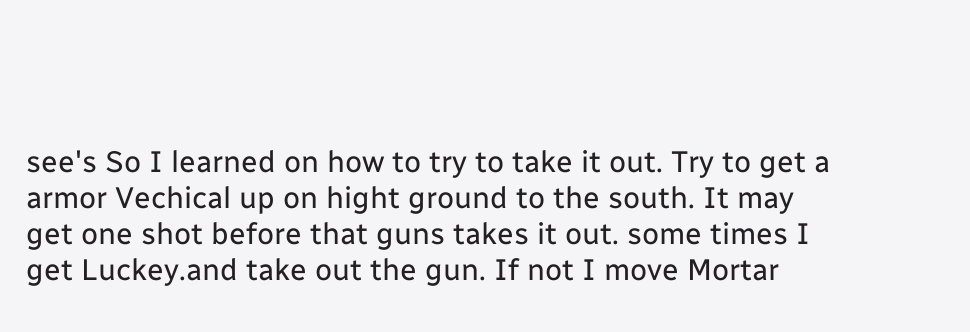see's So I learned on how to try to take it out. Try to get a armor Vechical up on hight ground to the south. It may get one shot before that guns takes it out. some times I get Luckey.and take out the gun. If not I move Mortar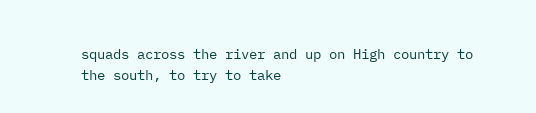squads across the river and up on High country to the south, to try to take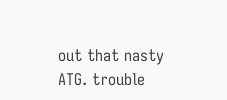out that nasty ATG. trouble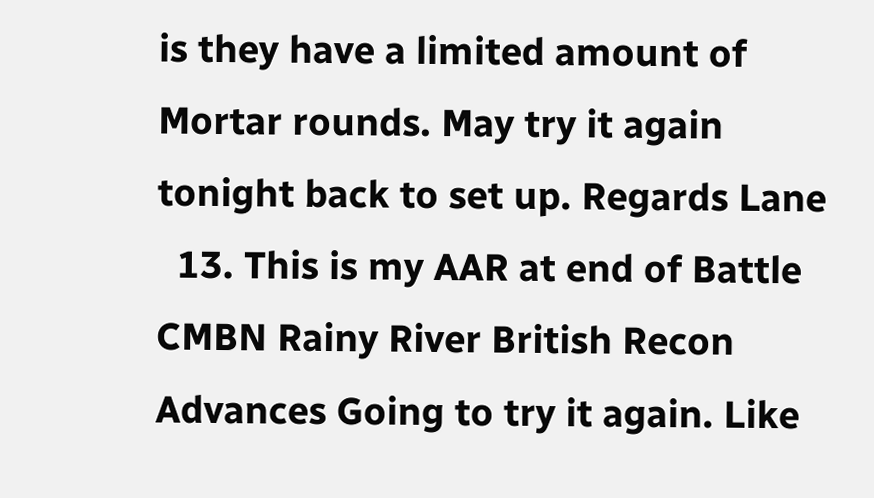is they have a limited amount of Mortar rounds. May try it again tonight back to set up. Regards Lane
  13. This is my AAR at end of Battle CMBN Rainy River British Recon Advances Going to try it again. Like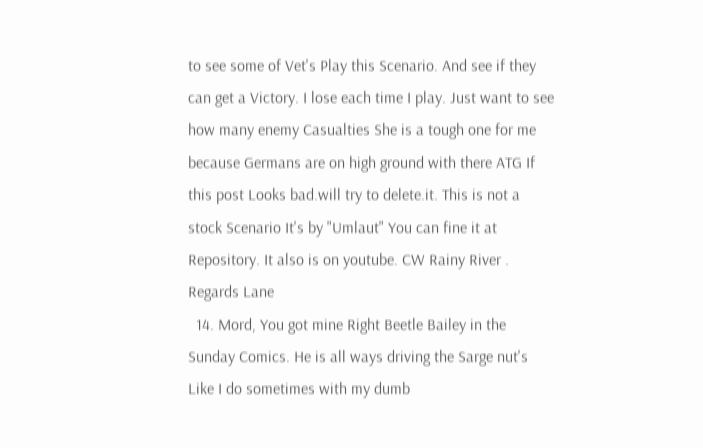to see some of Vet's Play this Scenario. And see if they can get a Victory. I lose each time I play. Just want to see how many enemy Casualties She is a tough one for me because Germans are on high ground with there ATG If this post Looks bad.will try to delete.it. This is not a stock Scenario It's by "Umlaut" You can fine it at Repository. It also is on youtube. CW Rainy River . Regards Lane
  14. Mord, You got mine Right Beetle Bailey in the Sunday Comics. He is all ways driving the Sarge nut's Like I do sometimes with my dumb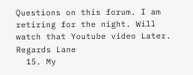Questions on this forum. I am retiring for the night. Will watch that Youtube video Later. Regards Lane
  15. My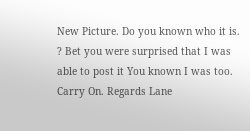New Picture. Do you known who it is. ? Bet you were surprised that I was able to post it You known I was too. Carry On. Regards Lane